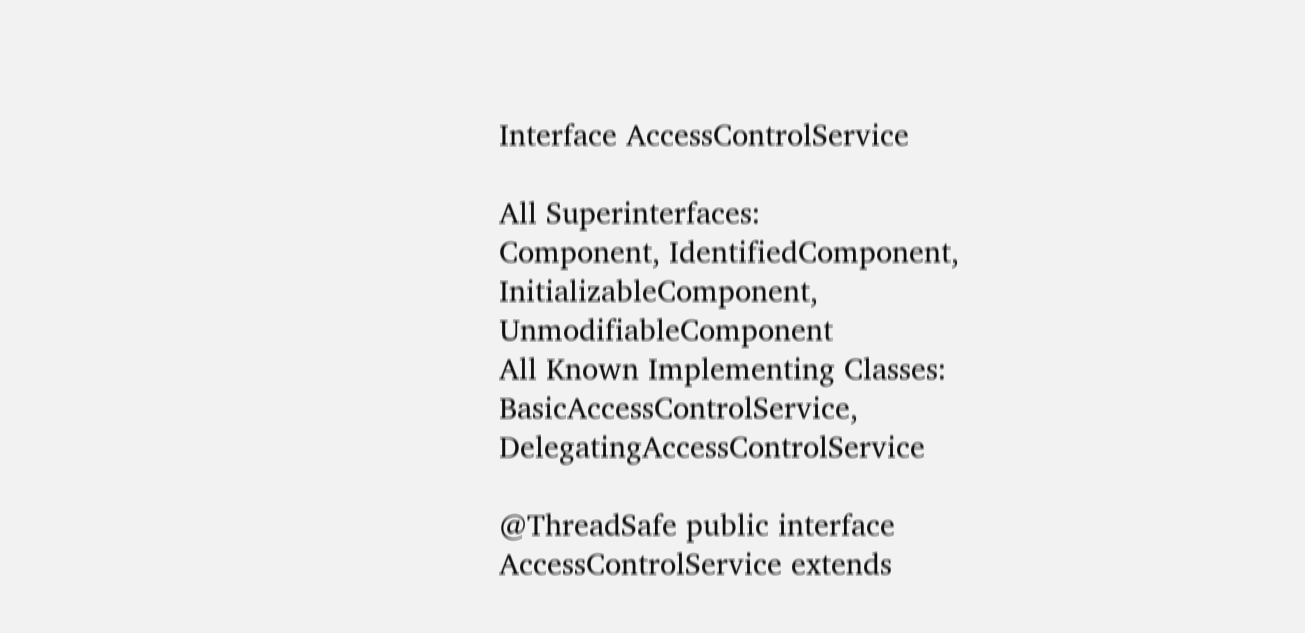Interface AccessControlService

All Superinterfaces:
Component, IdentifiedComponent, InitializableComponent, UnmodifiableComponent
All Known Implementing Classes:
BasicAccessControlService, DelegatingAccessControlService

@ThreadSafe public interface AccessControlService extends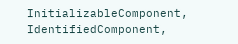InitializableComponent, IdentifiedComponent,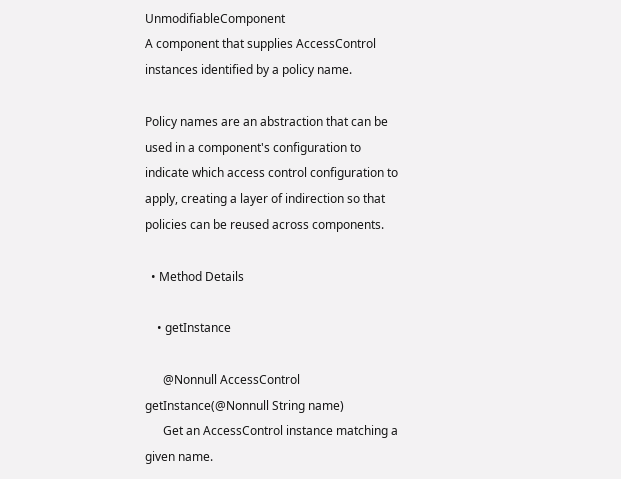UnmodifiableComponent
A component that supplies AccessControl instances identified by a policy name.

Policy names are an abstraction that can be used in a component's configuration to indicate which access control configuration to apply, creating a layer of indirection so that policies can be reused across components.

  • Method Details

    • getInstance

      @Nonnull AccessControl getInstance(@Nonnull String name)
      Get an AccessControl instance matching a given name.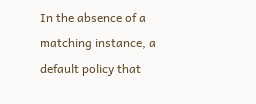In the absence of a matching instance, a default policy that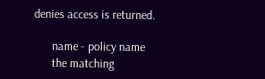denies access is returned.

      name - policy name
      the matching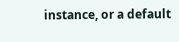instance, or a default